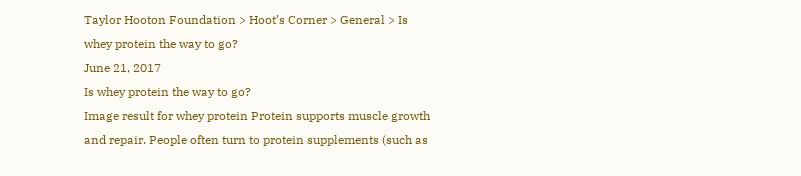Taylor Hooton Foundation > Hoot’s Corner > General > Is whey protein the way to go?
June 21, 2017
Is whey protein the way to go?
Image result for whey protein Protein supports muscle growth and repair. People often turn to protein supplements (such as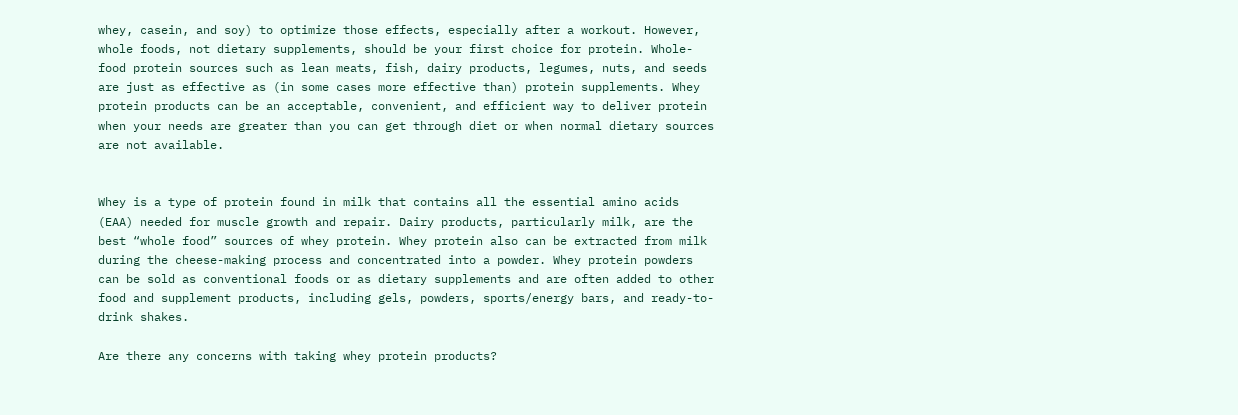whey, casein, and soy) to optimize those effects, especially after a workout. However, whole foods, not dietary supplements, should be your first choice for protein. Whole-food protein sources such as lean meats, fish, dairy products, legumes, nuts, and seeds are just as effective as (in some cases more effective than) protein supplements. Whey protein products can be an acceptable, convenient, and efficient way to deliver protein when your needs are greater than you can get through diet or when normal dietary sources are not available.


Whey is a type of protein found in milk that contains all the essential amino acids (EAA) needed for muscle growth and repair. Dairy products, particularly milk, are the best “whole food” sources of whey protein. Whey protein also can be extracted from milk during the cheese-making process and concentrated into a powder. Whey protein powders can be sold as conventional foods or as dietary supplements and are often added to other food and supplement products, including gels, powders, sports/energy bars, and ready-to-drink shakes.

Are there any concerns with taking whey protein products?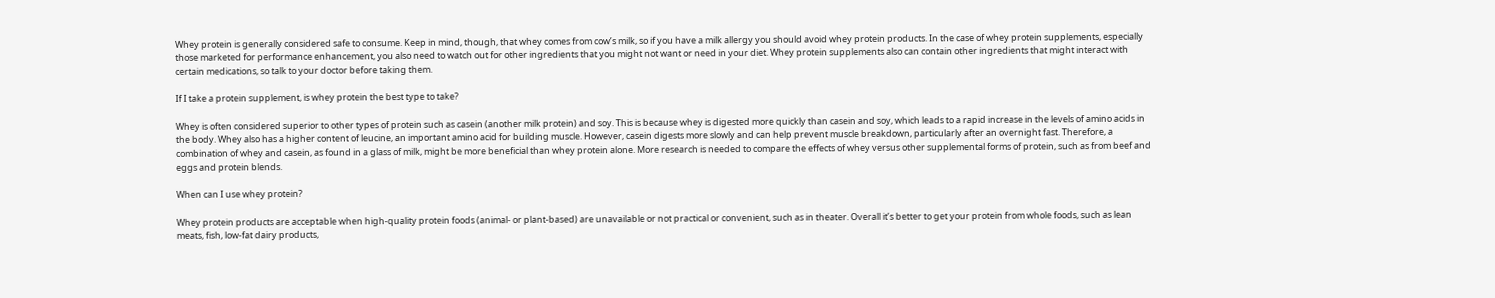Whey protein is generally considered safe to consume. Keep in mind, though, that whey comes from cow’s milk, so if you have a milk allergy you should avoid whey protein products. In the case of whey protein supplements, especially those marketed for performance enhancement, you also need to watch out for other ingredients that you might not want or need in your diet. Whey protein supplements also can contain other ingredients that might interact with certain medications, so talk to your doctor before taking them.

If I take a protein supplement, is whey protein the best type to take?

Whey is often considered superior to other types of protein such as casein (another milk protein) and soy. This is because whey is digested more quickly than casein and soy, which leads to a rapid increase in the levels of amino acids in the body. Whey also has a higher content of leucine, an important amino acid for building muscle. However, casein digests more slowly and can help prevent muscle breakdown, particularly after an overnight fast. Therefore, a combination of whey and casein, as found in a glass of milk, might be more beneficial than whey protein alone. More research is needed to compare the effects of whey versus other supplemental forms of protein, such as from beef and eggs and protein blends.

When can I use whey protein?

Whey protein products are acceptable when high-quality protein foods (animal- or plant-based) are unavailable or not practical or convenient, such as in theater. Overall it’s better to get your protein from whole foods, such as lean meats, fish, low-fat dairy products,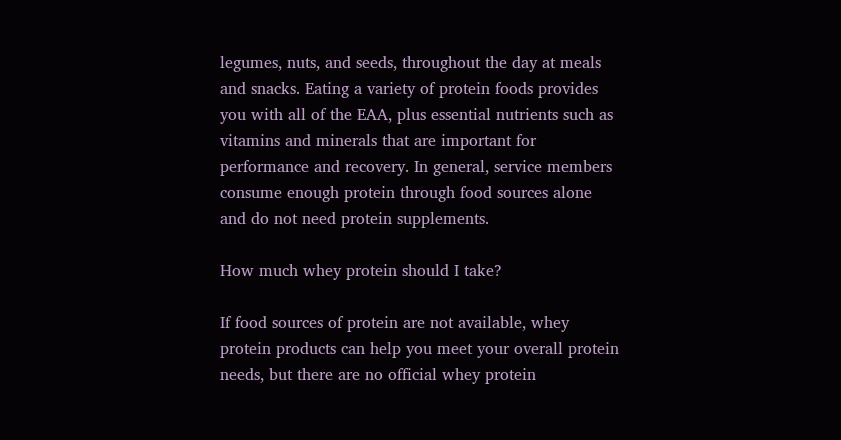legumes, nuts, and seeds, throughout the day at meals and snacks. Eating a variety of protein foods provides you with all of the EAA, plus essential nutrients such as vitamins and minerals that are important for performance and recovery. In general, service members consume enough protein through food sources alone and do not need protein supplements.

How much whey protein should I take?

If food sources of protein are not available, whey protein products can help you meet your overall protein needs, but there are no official whey protein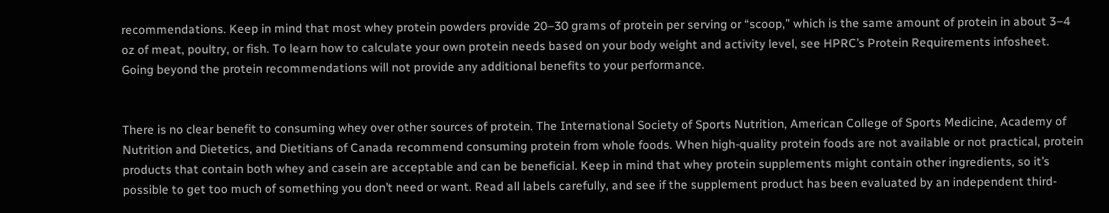recommendations. Keep in mind that most whey protein powders provide 20–30 grams of protein per serving or “scoop,” which is the same amount of protein in about 3–4 oz of meat, poultry, or fish. To learn how to calculate your own protein needs based on your body weight and activity level, see HPRC’s Protein Requirements infosheet. Going beyond the protein recommendations will not provide any additional benefits to your performance.


There is no clear benefit to consuming whey over other sources of protein. The International Society of Sports Nutrition, American College of Sports Medicine, Academy of Nutrition and Dietetics, and Dietitians of Canada recommend consuming protein from whole foods. When high-quality protein foods are not available or not practical, protein products that contain both whey and casein are acceptable and can be beneficial. Keep in mind that whey protein supplements might contain other ingredients, so it’s possible to get too much of something you don’t need or want. Read all labels carefully, and see if the supplement product has been evaluated by an independent third-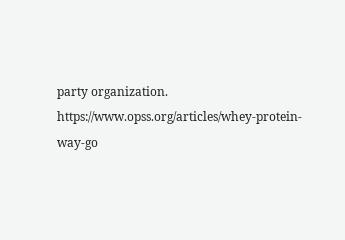party organization. https://www.opss.org/articles/whey-protein-way-go